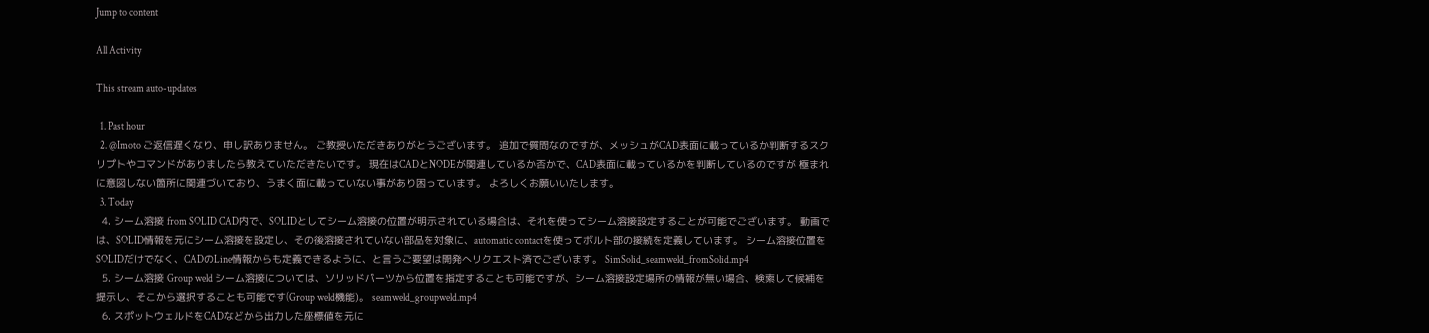Jump to content

All Activity

This stream auto-updates

  1. Past hour
  2. @Imoto ご返信遅くなり、申し訳ありません。 ご教授いただきありがとうございます。 追加で質問なのですが、メッシュがCAD表面に載っているか判断するスクリプトやコマンドがありましたら教えていただきたいです。 現在はCADとNODEが関連しているか否かで、CAD表面に載っているかを判断しているのですが 極まれに意図しない箇所に関連づいており、うまく面に載っていない事があり困っています。 よろしくお願いいたします。
  3. Today
  4. シーム溶接 from SOLID CAD内で、SOLIDとしてシーム溶接の位置が明示されている場合は、それを使ってシーム溶接設定することが可能でございます。 動画では、SOLID情報を元にシーム溶接を設定し、その後溶接されていない部品を対象に、automatic contactを使ってボルト部の接続を定義しています。 シーム溶接位置をSOLIDだけでなく、CADのLine情報からも定義できるように、と言うご要望は開発へリクエスト済でございます。 SimSolid_seamweld_fromSolid.mp4
  5. シーム溶接 Group weld シーム溶接については、ソリッドパーツから位置を指定することも可能ですが、シーム溶接設定場所の情報が無い場合、検索して候補を提示し、そこから選択することも可能です(Group weld機能)。 seamweld_groupweld.mp4
  6. スポットウェルドをCADなどから出力した座標値を元に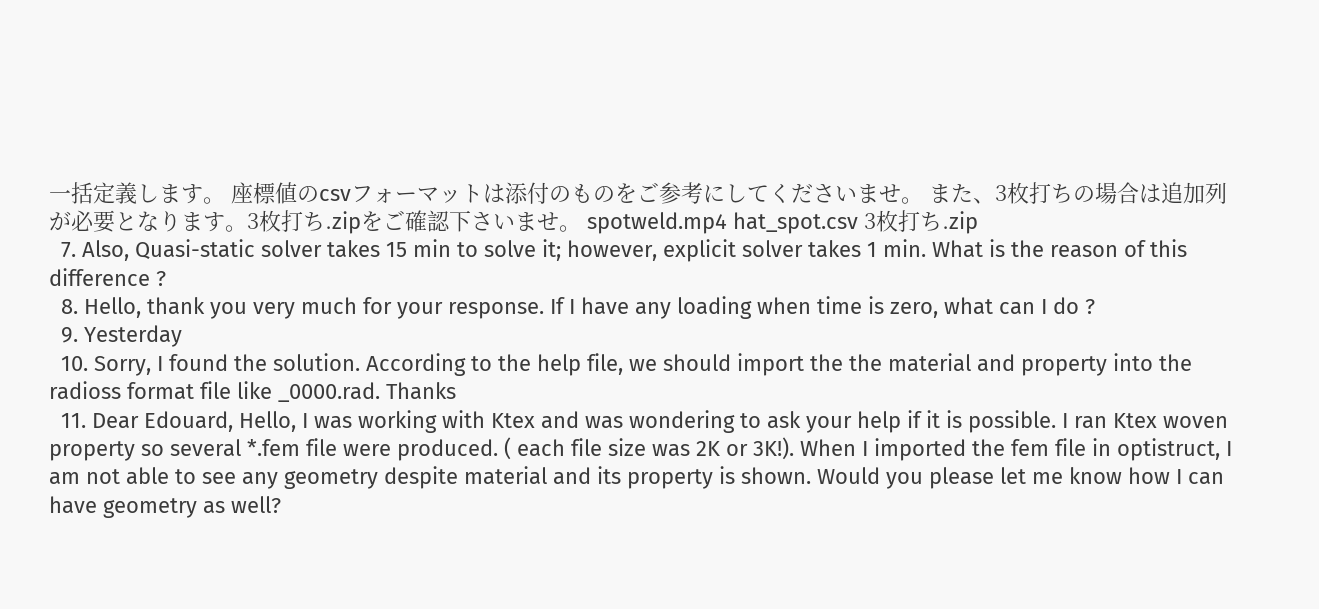一括定義します。 座標値のcsvフォーマットは添付のものをご参考にしてくださいませ。 また、3枚打ちの場合は追加列が必要となります。3枚打ち.zipをご確認下さいませ。 spotweld.mp4 hat_spot.csv 3枚打ち.zip
  7. Also, Quasi-static solver takes 15 min to solve it; however, explicit solver takes 1 min. What is the reason of this difference ?
  8. Hello, thank you very much for your response. If I have any loading when time is zero, what can I do ?
  9. Yesterday
  10. Sorry, I found the solution. According to the help file, we should import the the material and property into the radioss format file like _0000.rad. Thanks
  11. Dear Edouard, Hello, I was working with Ktex and was wondering to ask your help if it is possible. I ran Ktex woven property so several *.fem file were produced. ( each file size was 2K or 3K!). When I imported the fem file in optistruct, I am not able to see any geometry despite material and its property is shown. Would you please let me know how I can have geometry as well?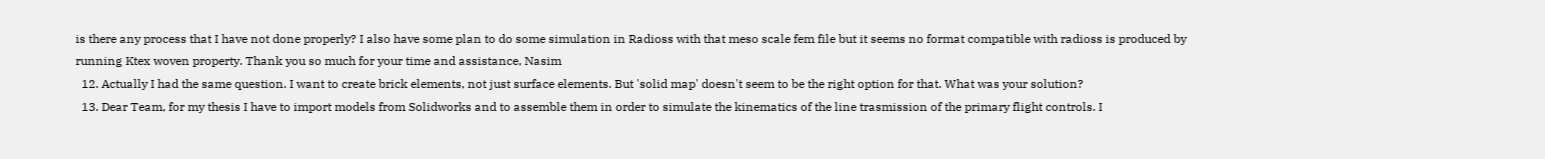is there any process that I have not done properly? I also have some plan to do some simulation in Radioss with that meso scale fem file but it seems no format compatible with radioss is produced by running Ktex woven property. Thank you so much for your time and assistance, Nasim
  12. Actually I had the same question. I want to create brick elements, not just surface elements. But 'solid map' doesn't seem to be the right option for that. What was your solution?
  13. Dear Team, for my thesis I have to import models from Solidworks and to assemble them in order to simulate the kinematics of the line trasmission of the primary flight controls. I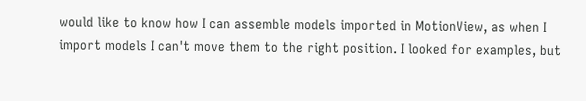would like to know how I can assemble models imported in MotionView, as when I import models I can't move them to the right position. I looked for examples, but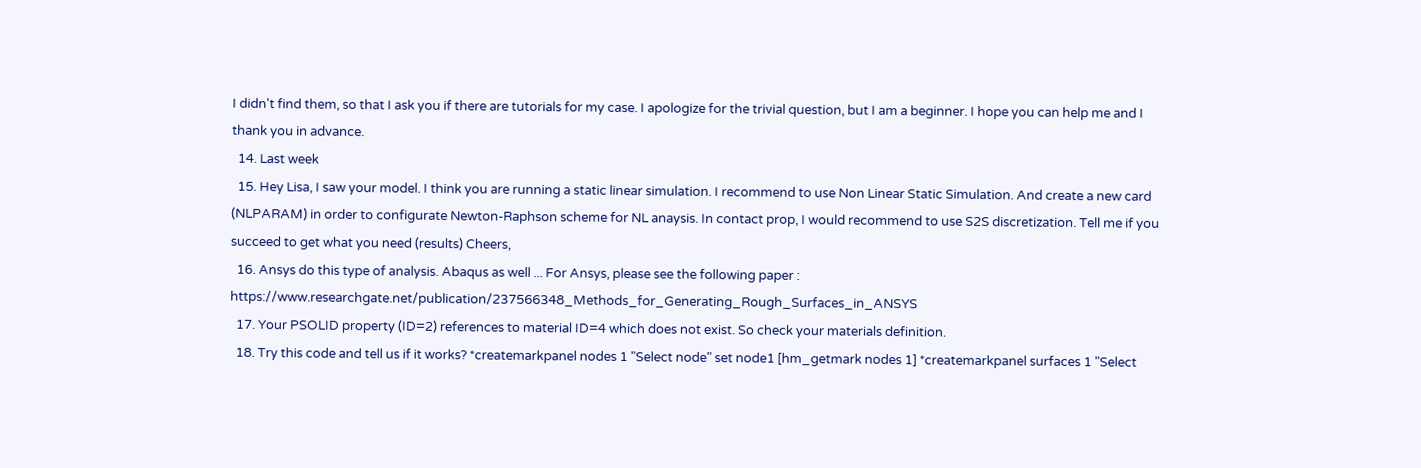I didn't find them, so that I ask you if there are tutorials for my case. I apologize for the trivial question, but I am a beginner. I hope you can help me and I thank you in advance.
  14. Last week
  15. Hey Lisa, I saw your model. I think you are running a static linear simulation. I recommend to use Non Linear Static Simulation. And create a new card (NLPARAM) in order to configurate Newton-Raphson scheme for NL anaysis. In contact prop, I would recommend to use S2S discretization. Tell me if you succeed to get what you need (results) Cheers,
  16. Ansys do this type of analysis. Abaqus as well ... For Ansys, please see the following paper : https://www.researchgate.net/publication/237566348_Methods_for_Generating_Rough_Surfaces_in_ANSYS
  17. Your PSOLID property (ID=2) references to material ID=4 which does not exist. So check your materials definition.
  18. Try this code and tell us if it works? *createmarkpanel nodes 1 "Select node" set node1 [hm_getmark nodes 1] *createmarkpanel surfaces 1 "Select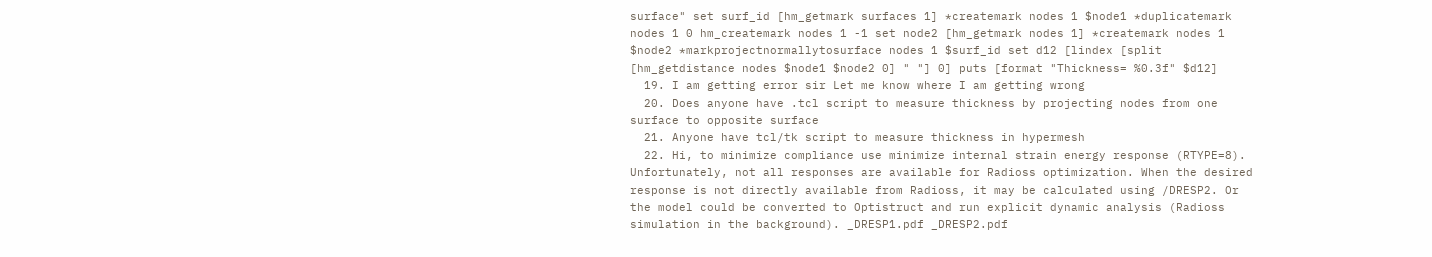surface" set surf_id [hm_getmark surfaces 1] *createmark nodes 1 $node1 *duplicatemark nodes 1 0 hm_createmark nodes 1 -1 set node2 [hm_getmark nodes 1] *createmark nodes 1 $node2 *markprojectnormallytosurface nodes 1 $surf_id set d12 [lindex [split [hm_getdistance nodes $node1 $node2 0] " "] 0] puts [format "Thickness= %0.3f" $d12]
  19. I am getting error sir Let me know where I am getting wrong
  20. Does anyone have .tcl script to measure thickness by projecting nodes from one surface to opposite surface
  21. Anyone have tcl/tk script to measure thickness in hypermesh
  22. Hi, to minimize compliance use minimize internal strain energy response (RTYPE=8). Unfortunately, not all responses are available for Radioss optimization. When the desired response is not directly available from Radioss, it may be calculated using /DRESP2. Or the model could be converted to Optistruct and run explicit dynamic analysis (Radioss simulation in the background). _DRESP1.pdf _DRESP2.pdf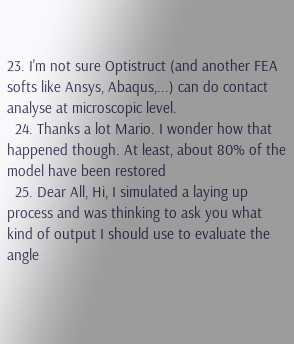23. I'm not sure Optistruct (and another FEA softs like Ansys, Abaqus,...) can do contact analyse at microscopic level.
  24. Thanks a lot Mario. I wonder how that happened though. At least, about 80% of the model have been restored
  25. Dear All, Hi, I simulated a laying up process and was thinking to ask you what kind of output I should use to evaluate the angle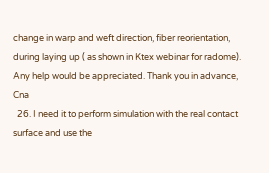change in warp and weft direction, fiber reorientation, during laying up ( as shown in Ktex webinar for radome). Any help would be appreciated. Thank you in advance, Cna
  26. I need it to perform simulation with the real contact surface and use the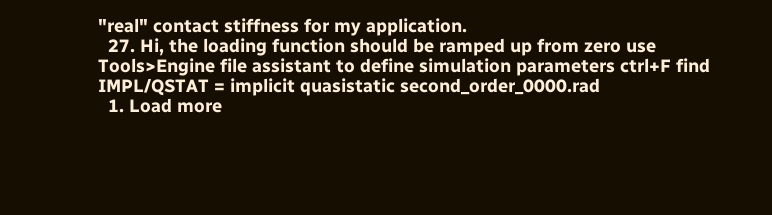"real" contact stiffness for my application.
  27. Hi, the loading function should be ramped up from zero use Tools>Engine file assistant to define simulation parameters ctrl+F find IMPL/QSTAT = implicit quasistatic second_order_0000.rad
  1. Load more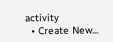activity
  • Create New...